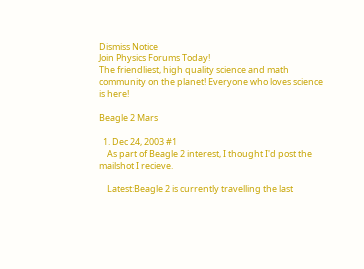Dismiss Notice
Join Physics Forums Today!
The friendliest, high quality science and math community on the planet! Everyone who loves science is here!

Beagle 2 Mars

  1. Dec 24, 2003 #1
    As part of Beagle 2 interest, I thought I'd post the mailshot I recieve.

    Latest:Beagle 2 is currently travelling the last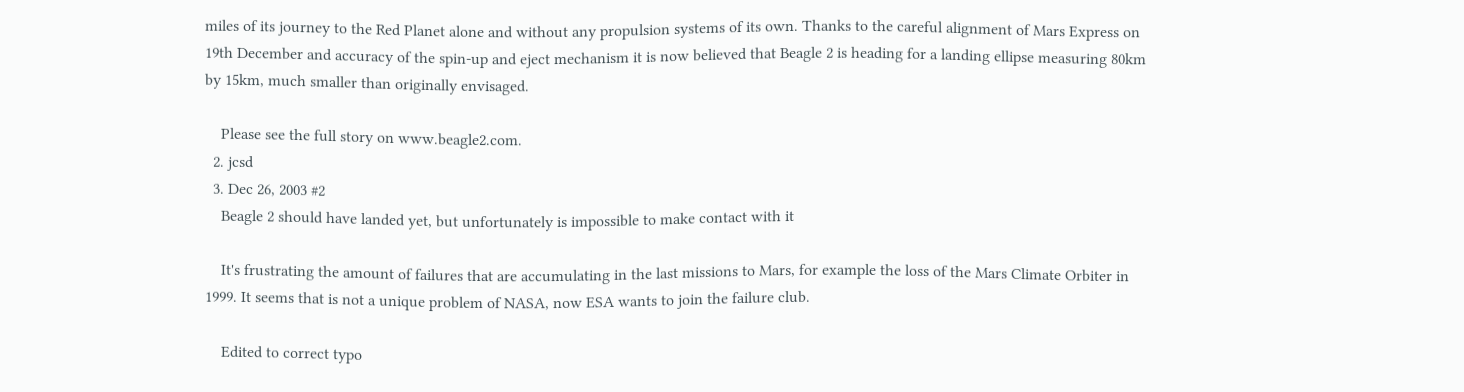miles of its journey to the Red Planet alone and without any propulsion systems of its own. Thanks to the careful alignment of Mars Express on 19th December and accuracy of the spin-up and eject mechanism it is now believed that Beagle 2 is heading for a landing ellipse measuring 80km by 15km, much smaller than originally envisaged.

    Please see the full story on www.beagle2.com.
  2. jcsd
  3. Dec 26, 2003 #2
    Beagle 2 should have landed yet, but unfortunately is impossible to make contact with it

    It's frustrating the amount of failures that are accumulating in the last missions to Mars, for example the loss of the Mars Climate Orbiter in 1999. It seems that is not a unique problem of NASA, now ESA wants to join the failure club.

    Edited to correct typo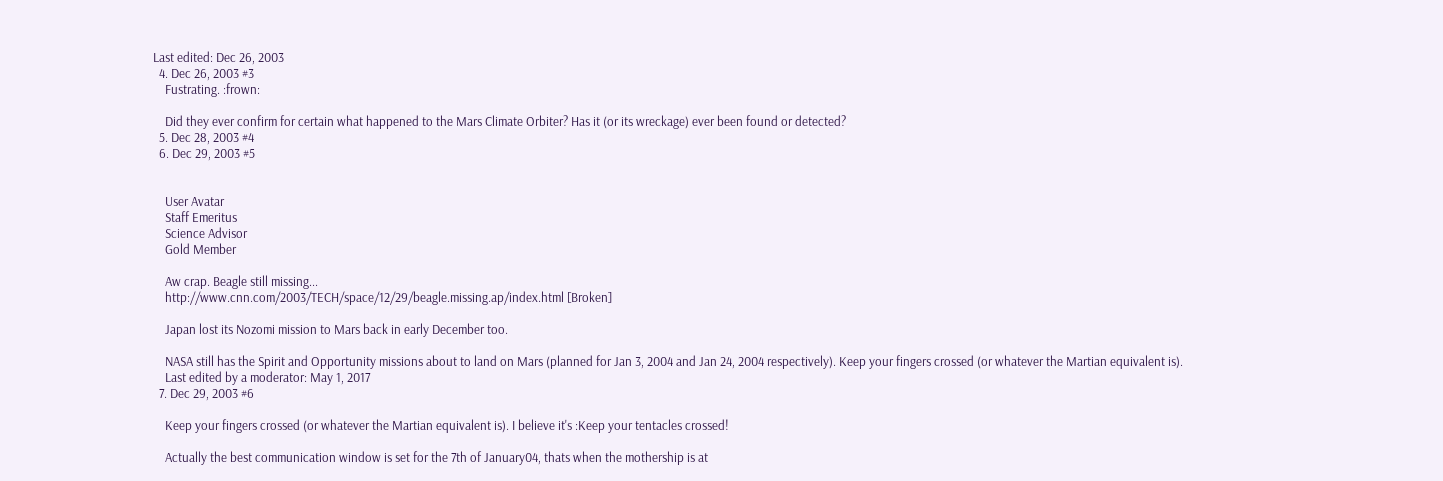Last edited: Dec 26, 2003
  4. Dec 26, 2003 #3
    Fustrating. :frown:

    Did they ever confirm for certain what happened to the Mars Climate Orbiter? Has it (or its wreckage) ever been found or detected?
  5. Dec 28, 2003 #4
  6. Dec 29, 2003 #5


    User Avatar
    Staff Emeritus
    Science Advisor
    Gold Member

    Aw crap. Beagle still missing...
    http://www.cnn.com/2003/TECH/space/12/29/beagle.missing.ap/index.html [Broken]

    Japan lost its Nozomi mission to Mars back in early December too.

    NASA still has the Spirit and Opportunity missions about to land on Mars (planned for Jan 3, 2004 and Jan 24, 2004 respectively). Keep your fingers crossed (or whatever the Martian equivalent is).
    Last edited by a moderator: May 1, 2017
  7. Dec 29, 2003 #6

    Keep your fingers crossed (or whatever the Martian equivalent is). I believe it's :Keep your tentacles crossed!

    Actually the best communication window is set for the 7th of January04, thats when the mothership is at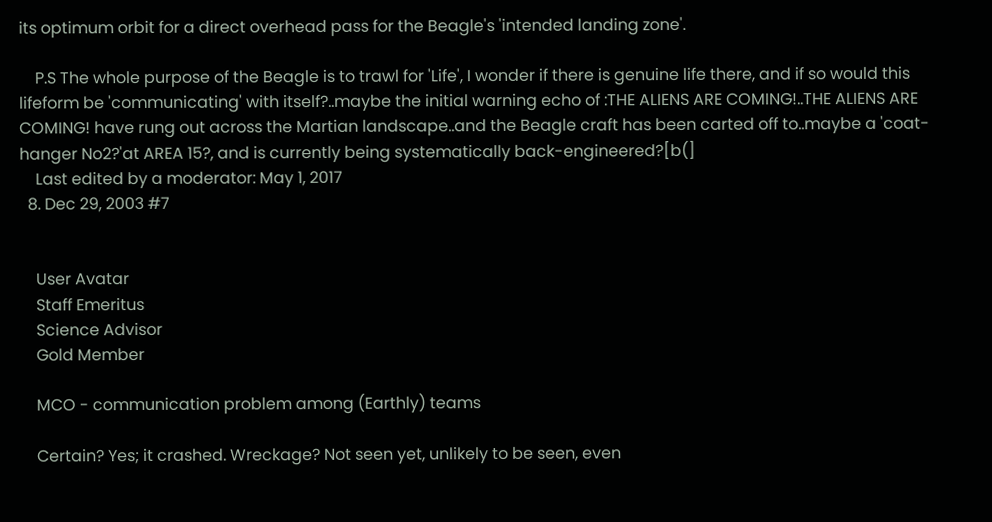its optimum orbit for a direct overhead pass for the Beagle's 'intended landing zone'.

    P.S The whole purpose of the Beagle is to trawl for 'Life', I wonder if there is genuine life there, and if so would this lifeform be 'communicating' with itself?..maybe the initial warning echo of :THE ALIENS ARE COMING!..THE ALIENS ARE COMING! have rung out across the Martian landscape..and the Beagle craft has been carted off to..maybe a 'coat-hanger No2?'at AREA 15?, and is currently being systematically back-engineered?[b(]
    Last edited by a moderator: May 1, 2017
  8. Dec 29, 2003 #7


    User Avatar
    Staff Emeritus
    Science Advisor
    Gold Member

    MCO - communication problem among (Earthly) teams

    Certain? Yes; it crashed. Wreckage? Not seen yet, unlikely to be seen, even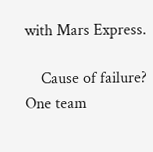with Mars Express.

    Cause of failure? One team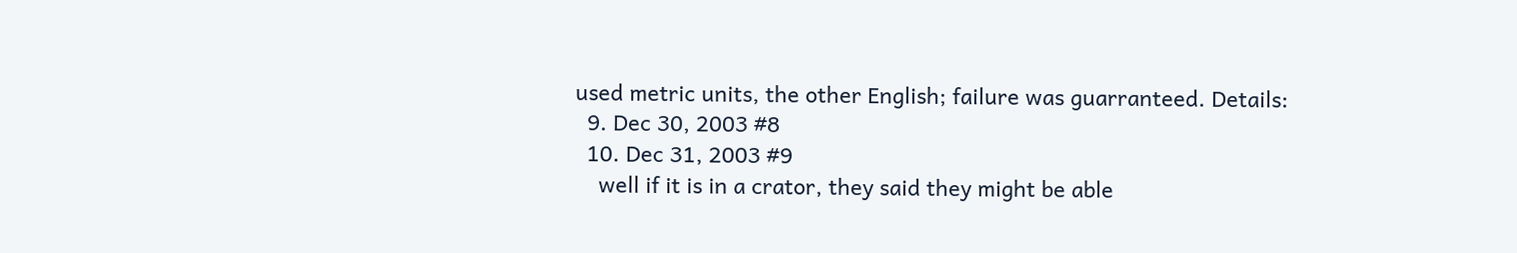used metric units, the other English; failure was guarranteed. Details:
  9. Dec 30, 2003 #8
  10. Dec 31, 2003 #9
    well if it is in a crator, they said they might be able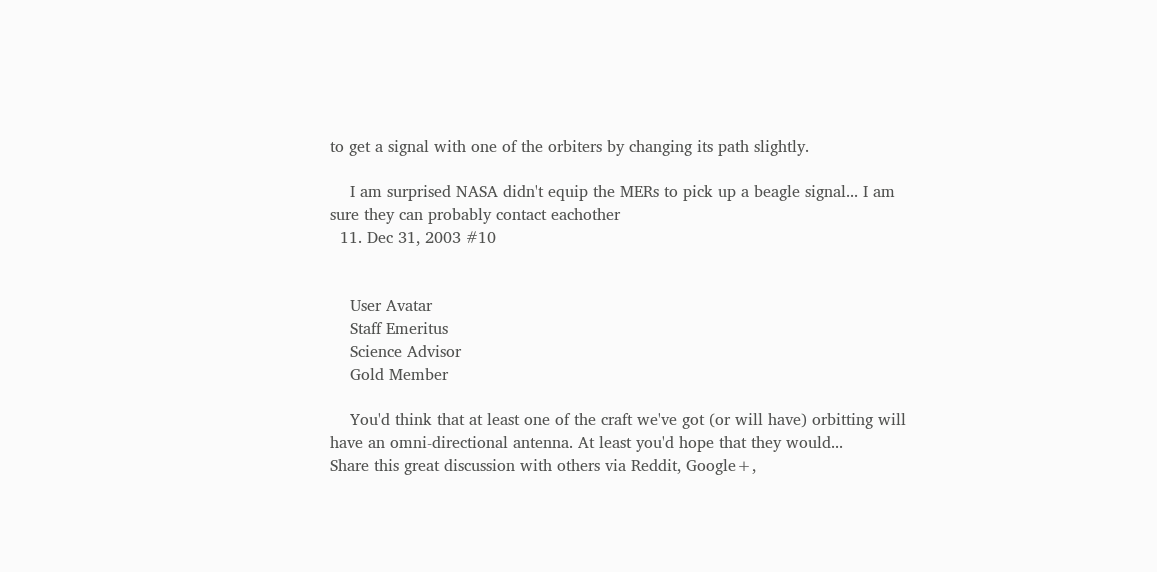to get a signal with one of the orbiters by changing its path slightly.

    I am surprised NASA didn't equip the MERs to pick up a beagle signal... I am sure they can probably contact eachother
  11. Dec 31, 2003 #10


    User Avatar
    Staff Emeritus
    Science Advisor
    Gold Member

    You'd think that at least one of the craft we've got (or will have) orbitting will have an omni-directional antenna. At least you'd hope that they would...
Share this great discussion with others via Reddit, Google+,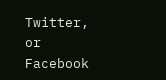Twitter, or Facebook